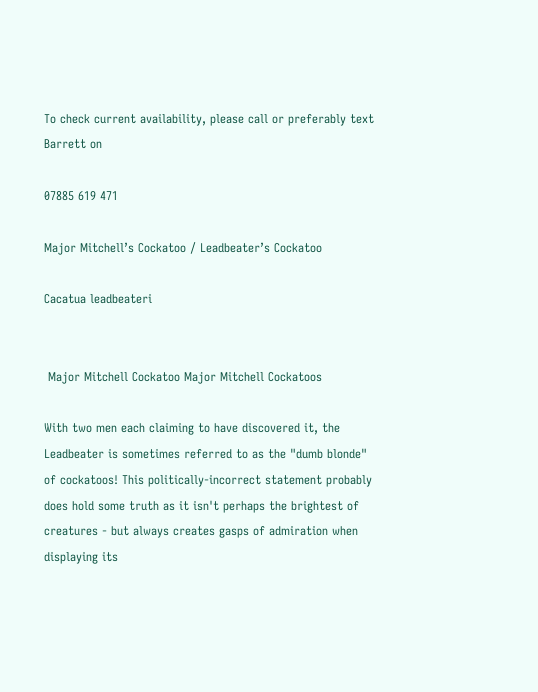To check current availability, please call or preferably text Barrett on

07885 619 471

Major Mitchell’s Cockatoo / Leadbeater’s Cockatoo

Cacatua leadbeateri


 Major Mitchell Cockatoo Major Mitchell Cockatoos

With two men each claiming to have discovered it, the Leadbeater is sometimes referred to as the "dumb blonde" of cockatoos! This politically-incorrect statement probably does hold some truth as it isn't perhaps the brightest of creatures - but always creates gasps of admiration when displaying its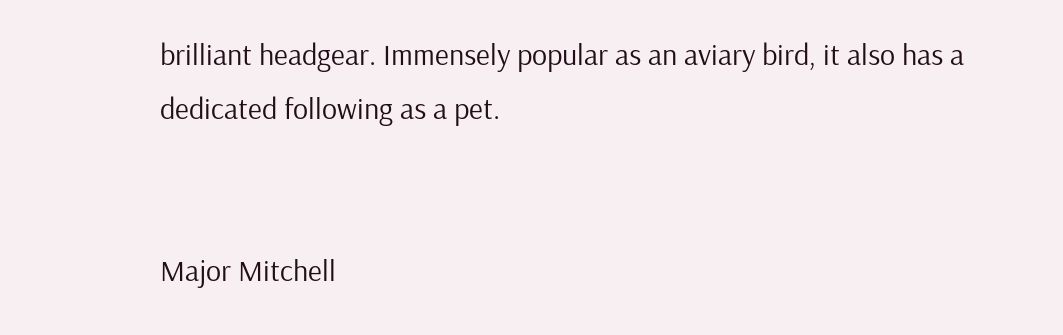brilliant headgear. Immensely popular as an aviary bird, it also has a dedicated following as a pet.


Major Mitchell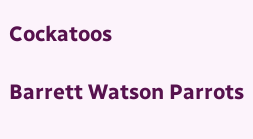Cockatoos

Barrett Watson Parrots